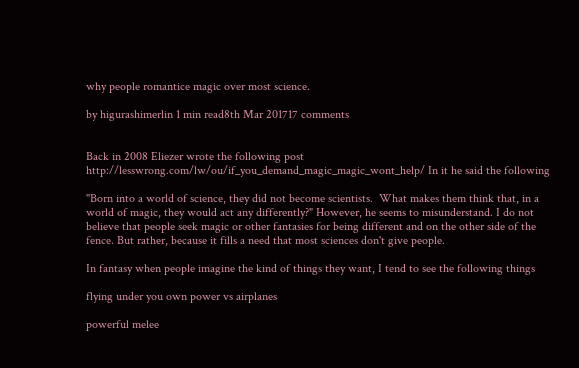why people romantice magic over most science.

by higurashimerlin 1 min read8th Mar 201717 comments


Back in 2008 Eliezer wrote the following post http://lesswrong.com/lw/ou/if_you_demand_magic_magic_wont_help/ In it he said the following

"Born into a world of science, they did not become scientists.  What makes them think that, in a world of magic, they would act any differently?" However, he seems to misunderstand. I do not believe that people seek magic or other fantasies for being different and on the other side of the fence. But rather, because it fills a need that most sciences don't give people.

In fantasy when people imagine the kind of things they want, I tend to see the following things

flying under you own power vs airplanes

powerful melee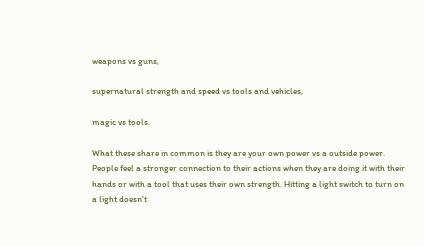weapons vs guns,

supernatural strength and speed vs tools and vehicles,

magic vs tools.

What these share in common is they are your own power vs a outside power. People feel a stronger connection to their actions when they are doing it with their hands or with a tool that uses their own strength. Hitting a light switch to turn on a light doesn't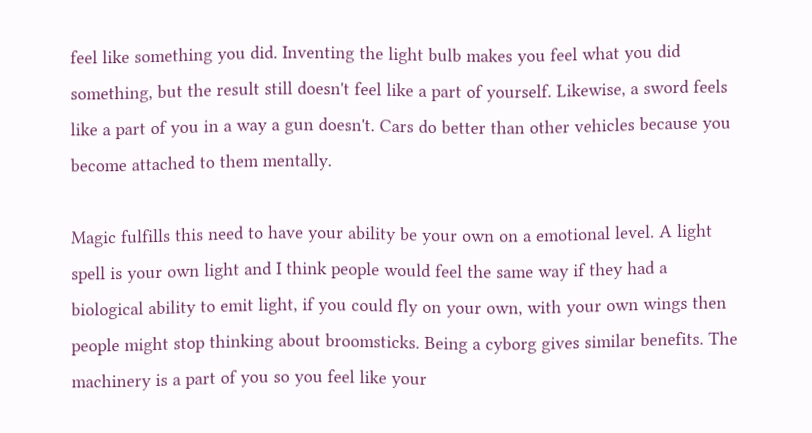feel like something you did. Inventing the light bulb makes you feel what you did something, but the result still doesn't feel like a part of yourself. Likewise, a sword feels like a part of you in a way a gun doesn't. Cars do better than other vehicles because you become attached to them mentally.

Magic fulfills this need to have your ability be your own on a emotional level. A light spell is your own light and I think people would feel the same way if they had a biological ability to emit light, if you could fly on your own, with your own wings then people might stop thinking about broomsticks. Being a cyborg gives similar benefits. The machinery is a part of you so you feel like your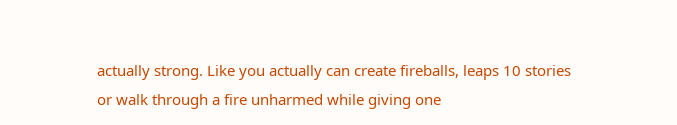actually strong. Like you actually can create fireballs, leaps 10 stories or walk through a fire unharmed while giving one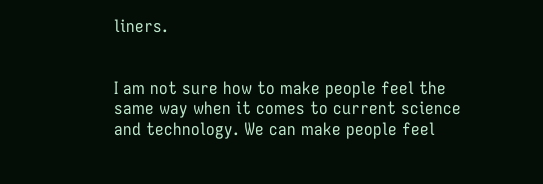liners.


I am not sure how to make people feel the same way when it comes to current science and technology. We can make people feel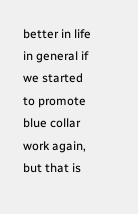better in life in general if we started to promote blue collar work again, but that is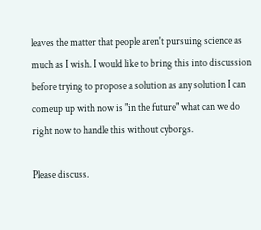leaves the matter that people aren't pursuing science as much as I wish. I would like to bring this into discussion before trying to propose a solution as any solution I can comeup up with now is "in the future" what can we do right now to handle this without cyborgs.

Please discuss.